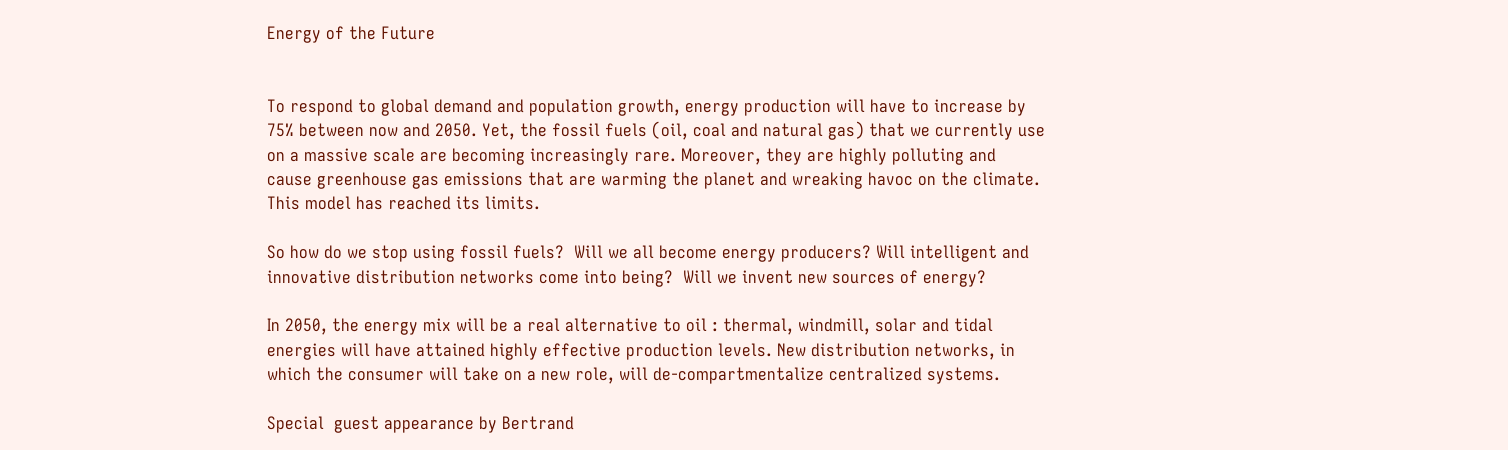Energy of the Future


To respond to global demand and population growth, energy production will have to increase by 75% between now and 2050. Yet, the fossil fuels (oil, coal and natural gas) that we currently use on a massive scale are becoming increasingly rare. Moreover, they are highly polluting and cause greenhouse gas emissions that are warming the planet and wreaking havoc on the climate. This model has reached its limits.

So how do we stop using fossil fuels?  Will we all become energy producers? Will intelligent and innovative distribution networks come into being?  Will we invent new sources of energy?

In 2050, the energy mix will be a real alternative to oil : thermal, windmill, solar and tidal energies will have attained highly effective production levels. New distribution networks, in which the consumer will take on a new role, will de-compartmentalize centralized systems.

Special  guest appearance by Bertrand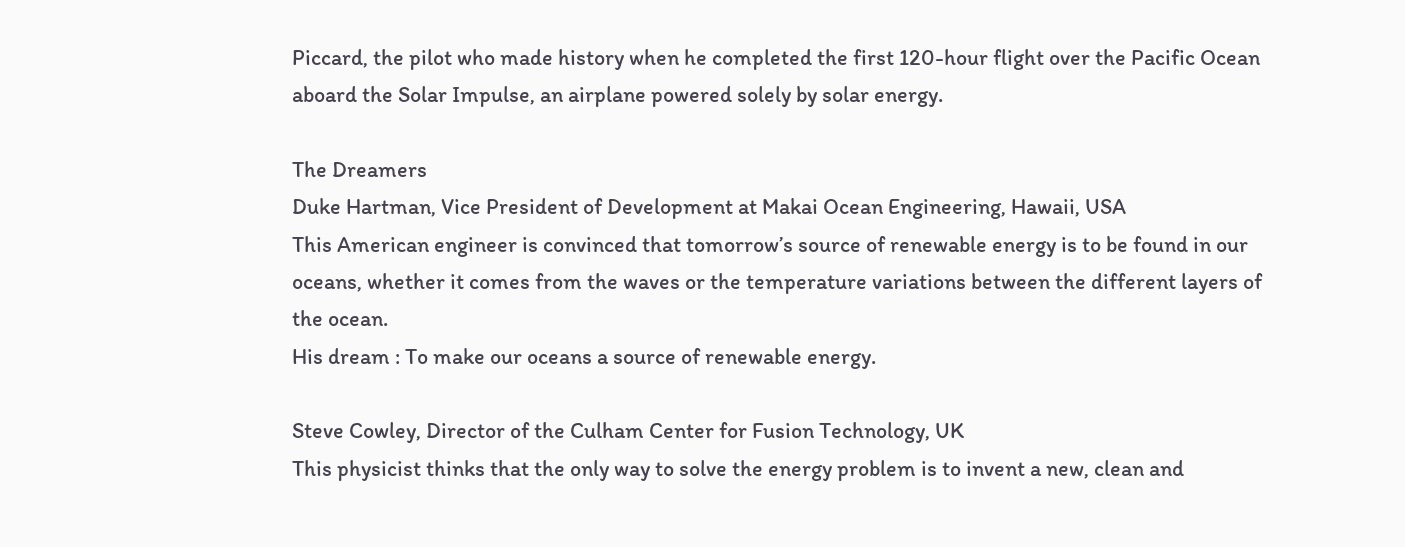Piccard, the pilot who made history when he completed the first 120-hour flight over the Pacific Ocean aboard the Solar Impulse, an airplane powered solely by solar energy.

The Dreamers
Duke Hartman, Vice President of Development at Makai Ocean Engineering, Hawaii, USA
This American engineer is convinced that tomorrow’s source of renewable energy is to be found in our oceans, whether it comes from the waves or the temperature variations between the different layers of the ocean.
His dream : To make our oceans a source of renewable energy.

Steve Cowley, Director of the Culham Center for Fusion Technology, UK
This physicist thinks that the only way to solve the energy problem is to invent a new, clean and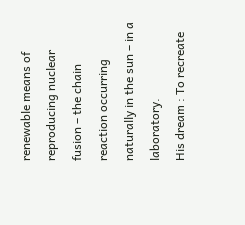renewable means of reproducing nuclear fusion – the chain reaction occurring naturally in the sun – in a laboratory.
His dream : To recreate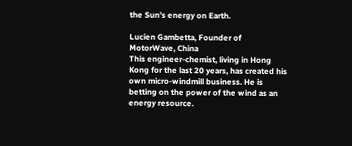the Sun’s energy on Earth.

Lucien Gambetta, Founder of MotorWave, China
This engineer-chemist, living in Hong Kong for the last 20 years, has created his own micro-windmill business. He is betting on the power of the wind as an energy resource.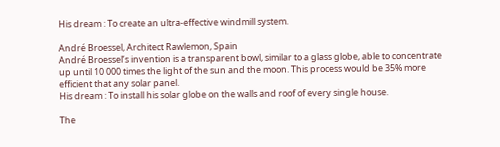His dream : To create an ultra-effective windmill system.

André Broessel, Architect Rawlemon, Spain
André Broessel’s invention is a transparent bowl, similar to a glass globe, able to concentrate up until 10 000 times the light of the sun and the moon. This process would be 35% more efficient that any solar panel.
His dream : To install his solar globe on the walls and roof of every single house.

The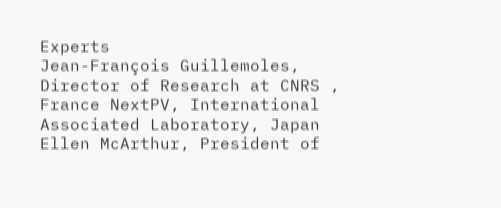Experts
Jean-François Guillemoles, Director of Research at CNRS , France NextPV, International Associated Laboratory, Japan
Ellen McArthur, President of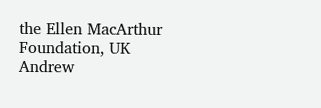the Ellen MacArthur Foundation, UK
Andrew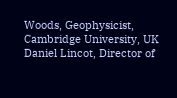Woods, Geophysicist, Cambridge University, UK
Daniel Lincot, Director of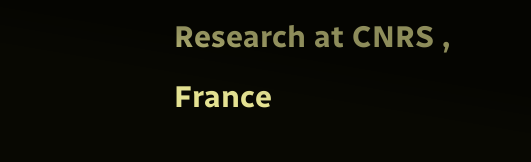Research at CNRS , France